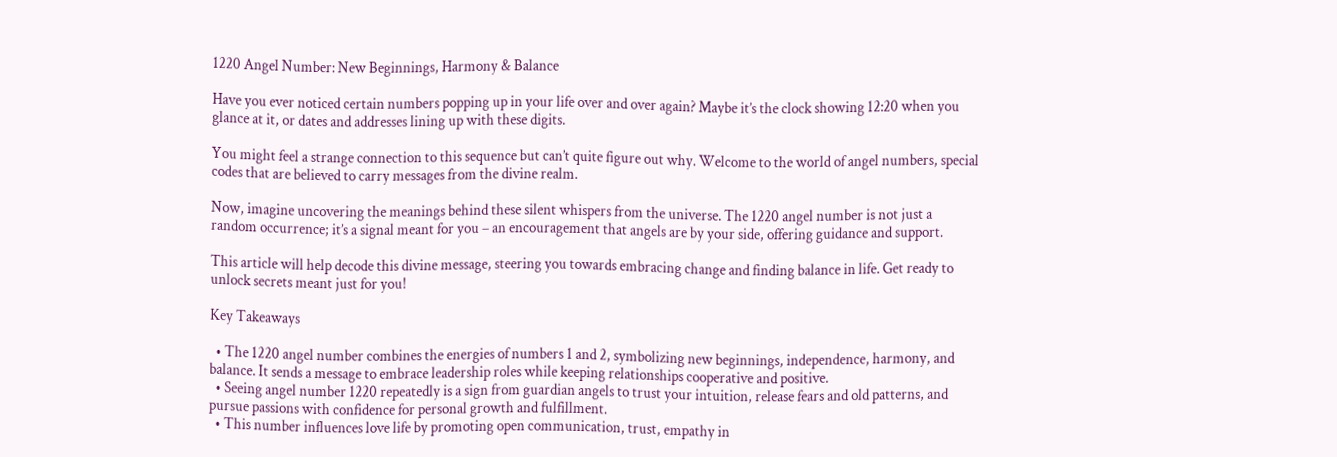1220 Angel Number: New Beginnings, Harmony & Balance

Have you ever noticed certain numbers popping up in your life over and over again? Maybe it’s the clock showing 12:20 when you glance at it, or dates and addresses lining up with these digits.

You might feel a strange connection to this sequence but can’t quite figure out why. Welcome to the world of angel numbers, special codes that are believed to carry messages from the divine realm.

Now, imagine uncovering the meanings behind these silent whispers from the universe. The 1220 angel number is not just a random occurrence; it’s a signal meant for you – an encouragement that angels are by your side, offering guidance and support.

This article will help decode this divine message, steering you towards embracing change and finding balance in life. Get ready to unlock secrets meant just for you!

Key Takeaways

  • The 1220 angel number combines the energies of numbers 1 and 2, symbolizing new beginnings, independence, harmony, and balance. It sends a message to embrace leadership roles while keeping relationships cooperative and positive.
  • Seeing angel number 1220 repeatedly is a sign from guardian angels to trust your intuition, release fears and old patterns, and pursue passions with confidence for personal growth and fulfillment.
  • This number influences love life by promoting open communication, trust, empathy in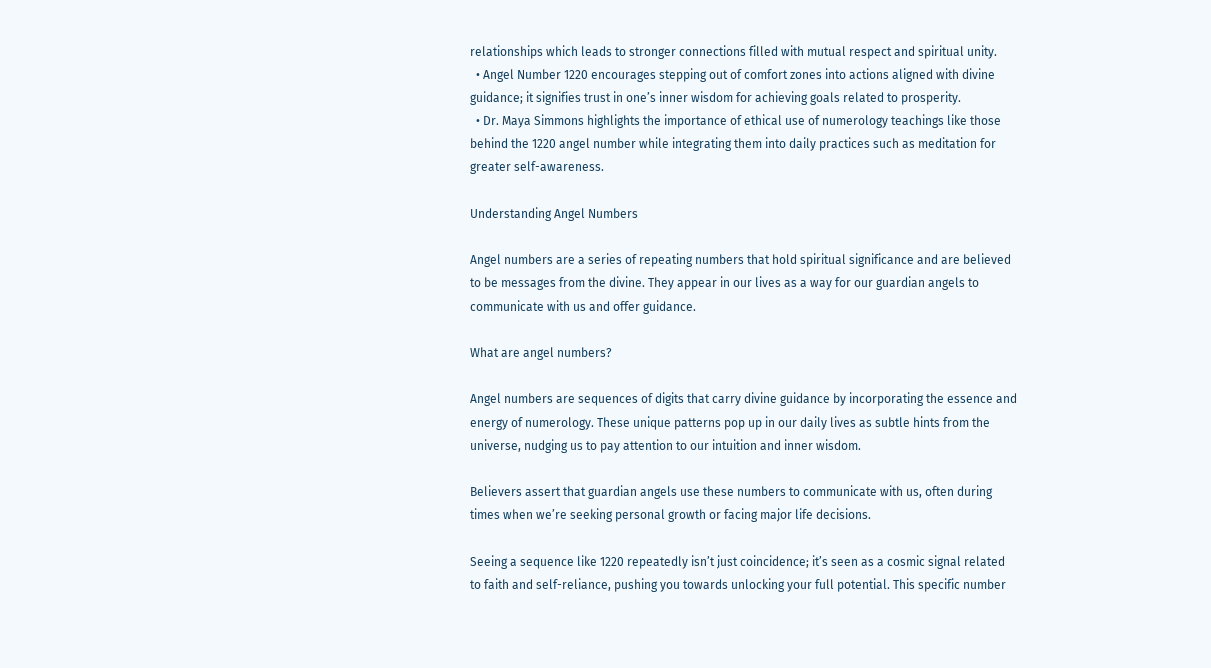relationships which leads to stronger connections filled with mutual respect and spiritual unity.
  • Angel Number 1220 encourages stepping out of comfort zones into actions aligned with divine guidance; it signifies trust in one’s inner wisdom for achieving goals related to prosperity.
  • Dr. Maya Simmons highlights the importance of ethical use of numerology teachings like those behind the 1220 angel number while integrating them into daily practices such as meditation for greater self-awareness.

Understanding Angel Numbers

Angel numbers are a series of repeating numbers that hold spiritual significance and are believed to be messages from the divine. They appear in our lives as a way for our guardian angels to communicate with us and offer guidance.

What are angel numbers?

Angel numbers are sequences of digits that carry divine guidance by incorporating the essence and energy of numerology. These unique patterns pop up in our daily lives as subtle hints from the universe, nudging us to pay attention to our intuition and inner wisdom.

Believers assert that guardian angels use these numbers to communicate with us, often during times when we’re seeking personal growth or facing major life decisions.

Seeing a sequence like 1220 repeatedly isn’t just coincidence; it’s seen as a cosmic signal related to faith and self-reliance, pushing you towards unlocking your full potential. This specific number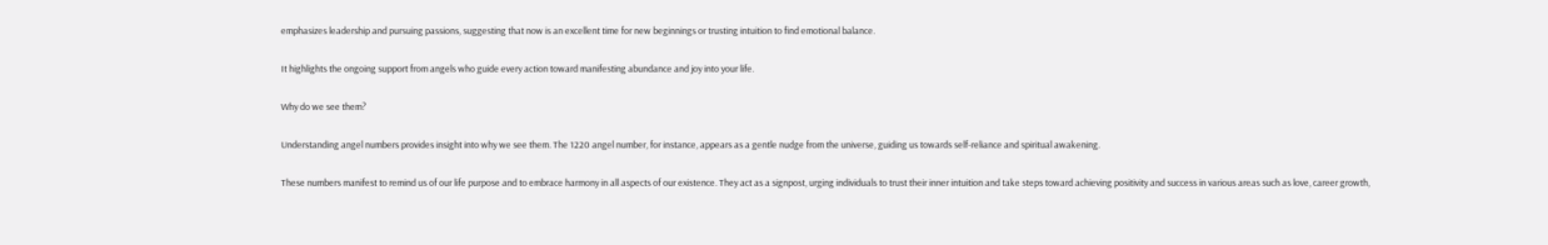emphasizes leadership and pursuing passions, suggesting that now is an excellent time for new beginnings or trusting intuition to find emotional balance.

It highlights the ongoing support from angels who guide every action toward manifesting abundance and joy into your life.

Why do we see them?

Understanding angel numbers provides insight into why we see them. The 1220 angel number, for instance, appears as a gentle nudge from the universe, guiding us towards self-reliance and spiritual awakening.

These numbers manifest to remind us of our life purpose and to embrace harmony in all aspects of our existence. They act as a signpost, urging individuals to trust their inner intuition and take steps toward achieving positivity and success in various areas such as love, career growth,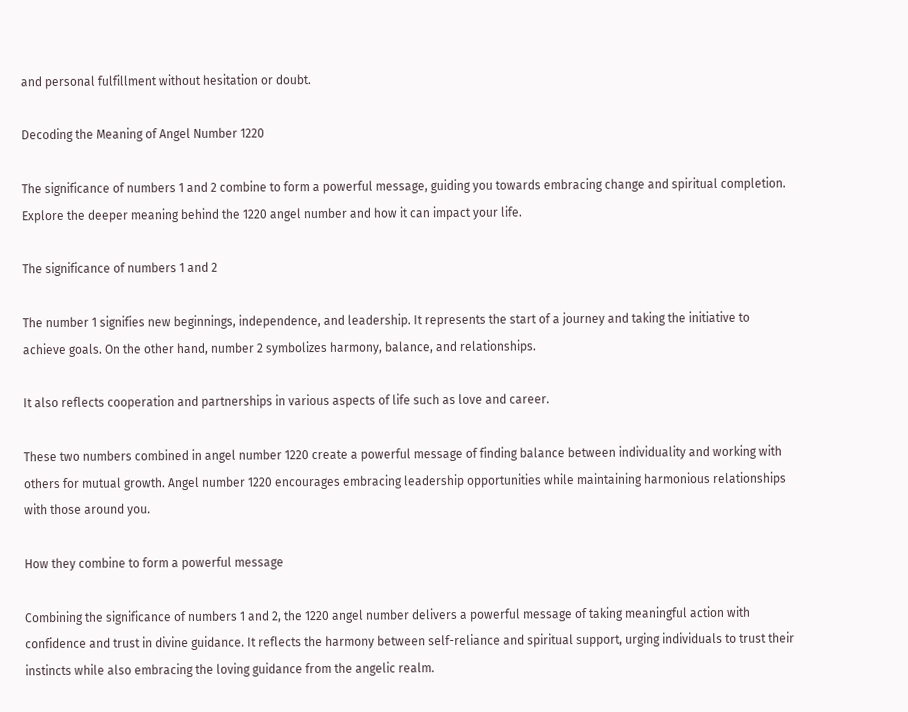and personal fulfillment without hesitation or doubt.

Decoding the Meaning of Angel Number 1220

The significance of numbers 1 and 2 combine to form a powerful message, guiding you towards embracing change and spiritual completion. Explore the deeper meaning behind the 1220 angel number and how it can impact your life.

The significance of numbers 1 and 2

The number 1 signifies new beginnings, independence, and leadership. It represents the start of a journey and taking the initiative to achieve goals. On the other hand, number 2 symbolizes harmony, balance, and relationships.

It also reflects cooperation and partnerships in various aspects of life such as love and career.

These two numbers combined in angel number 1220 create a powerful message of finding balance between individuality and working with others for mutual growth. Angel number 1220 encourages embracing leadership opportunities while maintaining harmonious relationships with those around you.

How they combine to form a powerful message

Combining the significance of numbers 1 and 2, the 1220 angel number delivers a powerful message of taking meaningful action with confidence and trust in divine guidance. It reflects the harmony between self-reliance and spiritual support, urging individuals to trust their instincts while also embracing the loving guidance from the angelic realm.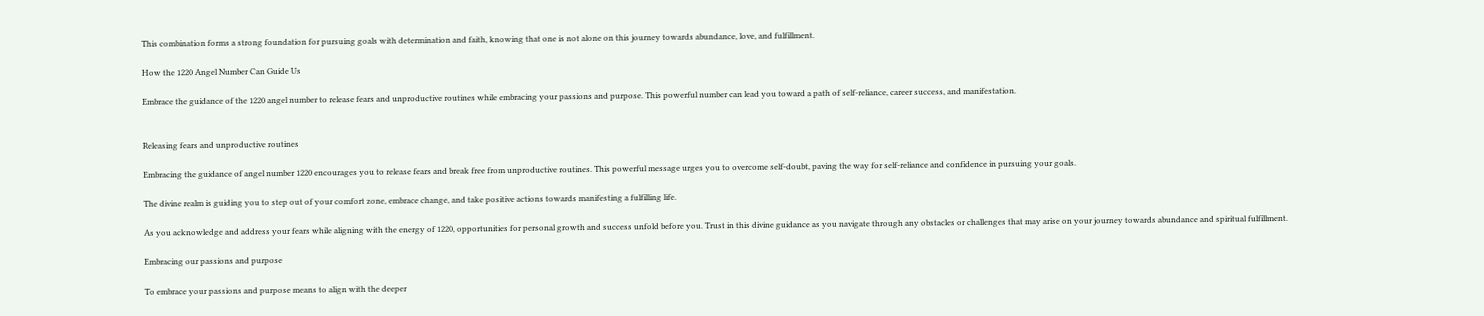This combination forms a strong foundation for pursuing goals with determination and faith, knowing that one is not alone on this journey towards abundance, love, and fulfillment.

How the 1220 Angel Number Can Guide Us

Embrace the guidance of the 1220 angel number to release fears and unproductive routines while embracing your passions and purpose. This powerful number can lead you toward a path of self-reliance, career success, and manifestation.


Releasing fears and unproductive routines

Embracing the guidance of angel number 1220 encourages you to release fears and break free from unproductive routines. This powerful message urges you to overcome self-doubt, paving the way for self-reliance and confidence in pursuing your goals.

The divine realm is guiding you to step out of your comfort zone, embrace change, and take positive actions towards manifesting a fulfilling life.

As you acknowledge and address your fears while aligning with the energy of 1220, opportunities for personal growth and success unfold before you. Trust in this divine guidance as you navigate through any obstacles or challenges that may arise on your journey towards abundance and spiritual fulfillment.

Embracing our passions and purpose

To embrace your passions and purpose means to align with the deeper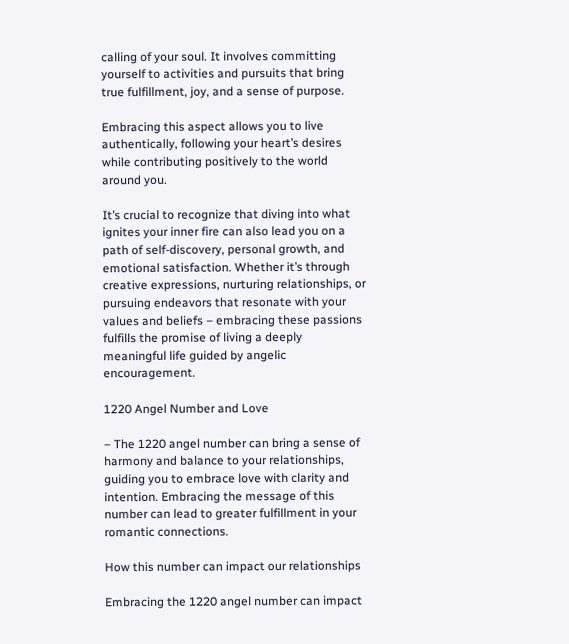calling of your soul. It involves committing yourself to activities and pursuits that bring true fulfillment, joy, and a sense of purpose.

Embracing this aspect allows you to live authentically, following your heart’s desires while contributing positively to the world around you.

It’s crucial to recognize that diving into what ignites your inner fire can also lead you on a path of self-discovery, personal growth, and emotional satisfaction. Whether it’s through creative expressions, nurturing relationships, or pursuing endeavors that resonate with your values and beliefs – embracing these passions fulfills the promise of living a deeply meaningful life guided by angelic encouragement.

1220 Angel Number and Love

– The 1220 angel number can bring a sense of harmony and balance to your relationships, guiding you to embrace love with clarity and intention. Embracing the message of this number can lead to greater fulfillment in your romantic connections.

How this number can impact our relationships

Embracing the 1220 angel number can impact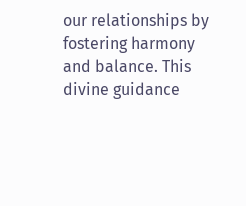our relationships by fostering harmony and balance. This divine guidance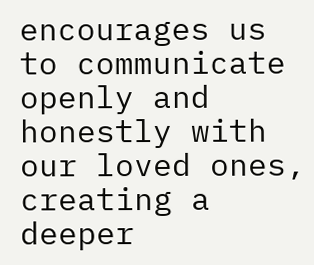encourages us to communicate openly and honestly with our loved ones, creating a deeper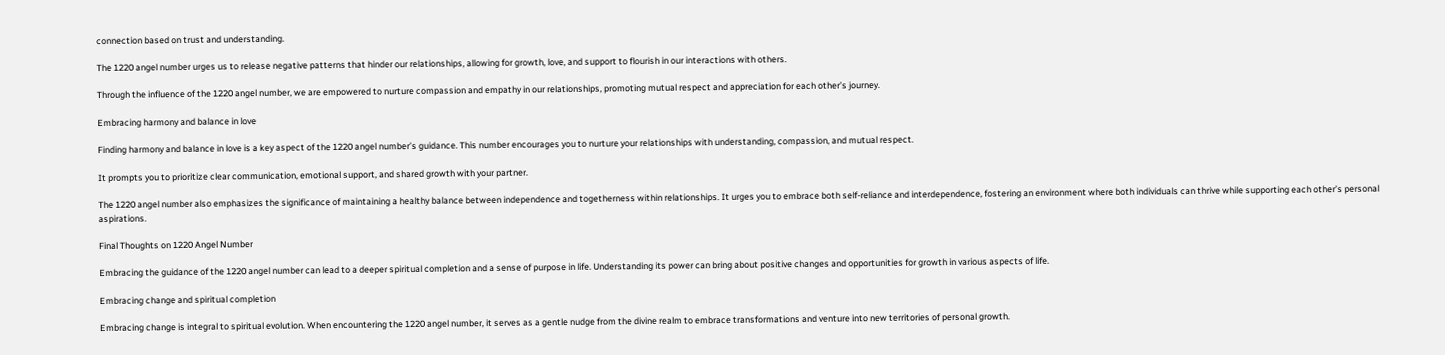connection based on trust and understanding.

The 1220 angel number urges us to release negative patterns that hinder our relationships, allowing for growth, love, and support to flourish in our interactions with others.

Through the influence of the 1220 angel number, we are empowered to nurture compassion and empathy in our relationships, promoting mutual respect and appreciation for each other’s journey.

Embracing harmony and balance in love

Finding harmony and balance in love is a key aspect of the 1220 angel number’s guidance. This number encourages you to nurture your relationships with understanding, compassion, and mutual respect.

It prompts you to prioritize clear communication, emotional support, and shared growth with your partner.

The 1220 angel number also emphasizes the significance of maintaining a healthy balance between independence and togetherness within relationships. It urges you to embrace both self-reliance and interdependence, fostering an environment where both individuals can thrive while supporting each other’s personal aspirations.

Final Thoughts on 1220 Angel Number

Embracing the guidance of the 1220 angel number can lead to a deeper spiritual completion and a sense of purpose in life. Understanding its power can bring about positive changes and opportunities for growth in various aspects of life.

Embracing change and spiritual completion

Embracing change is integral to spiritual evolution. When encountering the 1220 angel number, it serves as a gentle nudge from the divine realm to embrace transformations and venture into new territories of personal growth.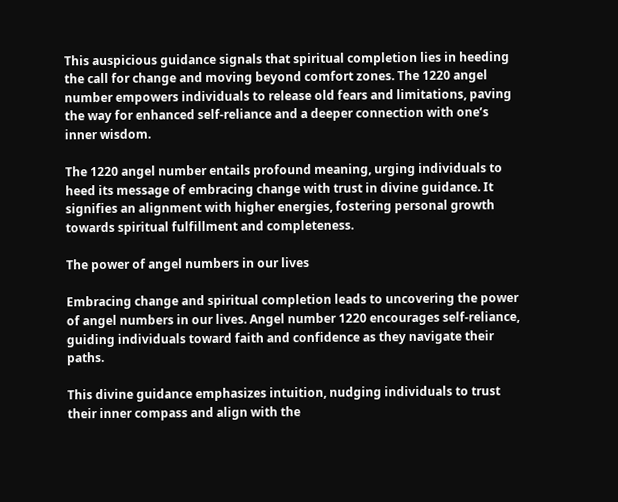This auspicious guidance signals that spiritual completion lies in heeding the call for change and moving beyond comfort zones. The 1220 angel number empowers individuals to release old fears and limitations, paving the way for enhanced self-reliance and a deeper connection with one’s inner wisdom.

The 1220 angel number entails profound meaning, urging individuals to heed its message of embracing change with trust in divine guidance. It signifies an alignment with higher energies, fostering personal growth towards spiritual fulfillment and completeness.

The power of angel numbers in our lives

Embracing change and spiritual completion leads to uncovering the power of angel numbers in our lives. Angel number 1220 encourages self-reliance, guiding individuals toward faith and confidence as they navigate their paths.

This divine guidance emphasizes intuition, nudging individuals to trust their inner compass and align with the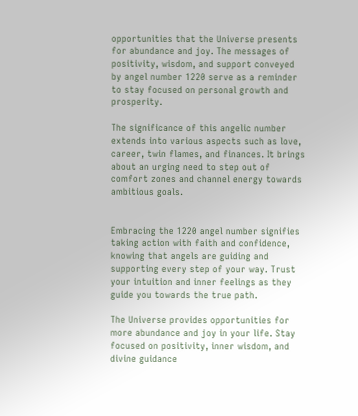opportunities that the Universe presents for abundance and joy. The messages of positivity, wisdom, and support conveyed by angel number 1220 serve as a reminder to stay focused on personal growth and prosperity.

The significance of this angelic number extends into various aspects such as love, career, twin flames, and finances. It brings about an urging need to step out of comfort zones and channel energy towards ambitious goals.


Embracing the 1220 angel number signifies taking action with faith and confidence, knowing that angels are guiding and supporting every step of your way. Trust your intuition and inner feelings as they guide you towards the true path.

The Universe provides opportunities for more abundance and joy in your life. Stay focused on positivity, inner wisdom, and divine guidance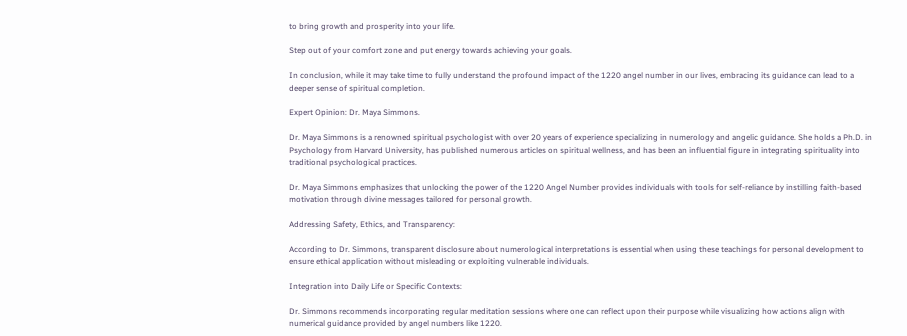to bring growth and prosperity into your life.

Step out of your comfort zone and put energy towards achieving your goals.

In conclusion, while it may take time to fully understand the profound impact of the 1220 angel number in our lives, embracing its guidance can lead to a deeper sense of spiritual completion.

Expert Opinion: Dr. Maya Simmons.

Dr. Maya Simmons is a renowned spiritual psychologist with over 20 years of experience specializing in numerology and angelic guidance. She holds a Ph.D. in Psychology from Harvard University, has published numerous articles on spiritual wellness, and has been an influential figure in integrating spirituality into traditional psychological practices.

Dr. Maya Simmons emphasizes that unlocking the power of the 1220 Angel Number provides individuals with tools for self-reliance by instilling faith-based motivation through divine messages tailored for personal growth.

Addressing Safety, Ethics, and Transparency:

According to Dr. Simmons, transparent disclosure about numerological interpretations is essential when using these teachings for personal development to ensure ethical application without misleading or exploiting vulnerable individuals.

Integration into Daily Life or Specific Contexts:

Dr. Simmons recommends incorporating regular meditation sessions where one can reflect upon their purpose while visualizing how actions align with numerical guidance provided by angel numbers like 1220.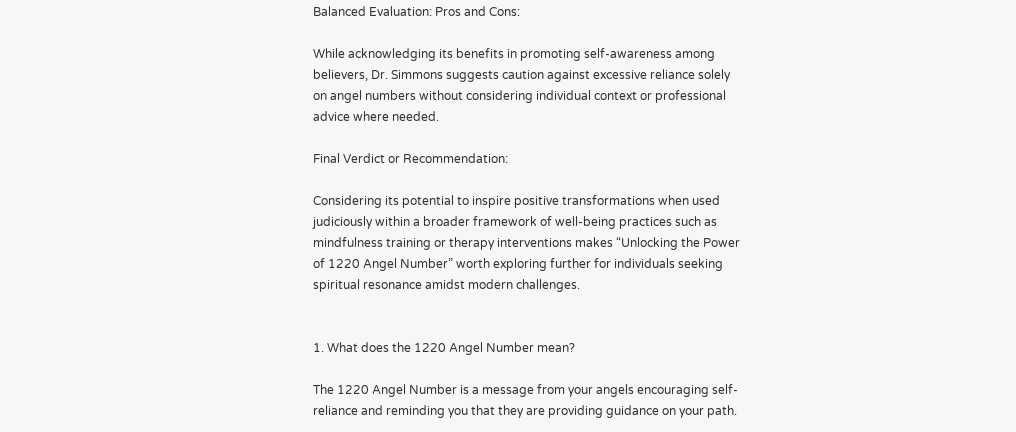Balanced Evaluation: Pros and Cons:

While acknowledging its benefits in promoting self-awareness among believers, Dr. Simmons suggests caution against excessive reliance solely on angel numbers without considering individual context or professional advice where needed.

Final Verdict or Recommendation:

Considering its potential to inspire positive transformations when used judiciously within a broader framework of well-being practices such as mindfulness training or therapy interventions makes “Unlocking the Power of 1220 Angel Number” worth exploring further for individuals seeking spiritual resonance amidst modern challenges.


1. What does the 1220 Angel Number mean?

The 1220 Angel Number is a message from your angels encouraging self-reliance and reminding you that they are providing guidance on your path.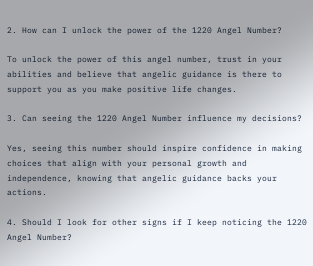2. How can I unlock the power of the 1220 Angel Number?

To unlock the power of this angel number, trust in your abilities and believe that angelic guidance is there to support you as you make positive life changes.

3. Can seeing the 1220 Angel Number influence my decisions?

Yes, seeing this number should inspire confidence in making choices that align with your personal growth and independence, knowing that angelic guidance backs your actions.

4. Should I look for other signs if I keep noticing the 1220 Angel Number?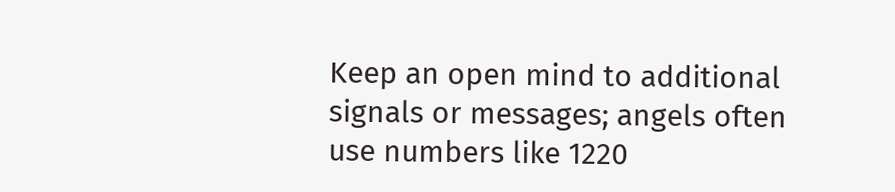Keep an open mind to additional signals or messages; angels often use numbers like 1220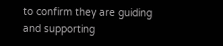to confirm they are guiding and supporting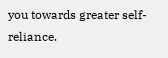you towards greater self-reliance.